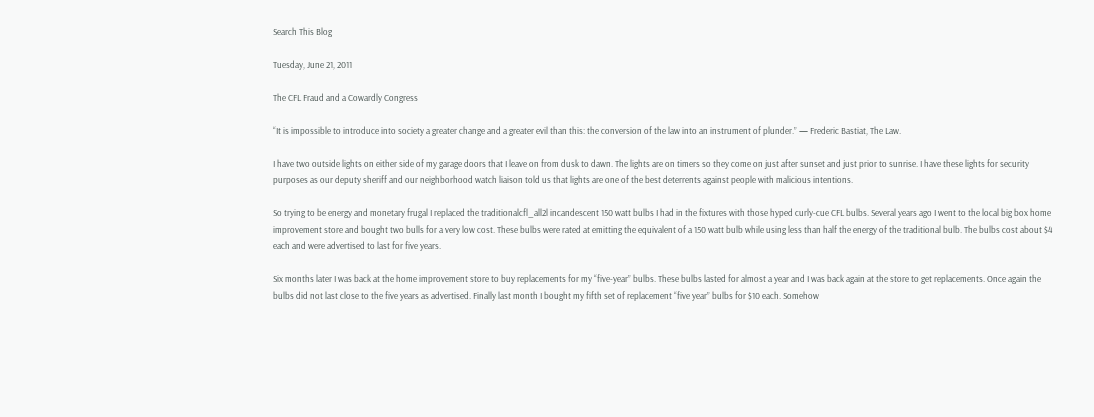Search This Blog

Tuesday, June 21, 2011

The CFL Fraud and a Cowardly Congress

“It is impossible to introduce into society a greater change and a greater evil than this: the conversion of the law into an instrument of plunder.” — Frederic Bastiat, The Law.

I have two outside lights on either side of my garage doors that I leave on from dusk to dawn. The lights are on timers so they come on just after sunset and just prior to sunrise. I have these lights for security purposes as our deputy sheriff and our neighborhood watch liaison told us that lights are one of the best deterrents against people with malicious intentions.

So trying to be energy and monetary frugal I replaced the traditionalcfl_all2l incandescent 150 watt bulbs I had in the fixtures with those hyped curly-cue CFL bulbs. Several years ago I went to the local big box home improvement store and bought two bulls for a very low cost. These bulbs were rated at emitting the equivalent of a 150 watt bulb while using less than half the energy of the traditional bulb. The bulbs cost about $4 each and were advertised to last for five years.

Six months later I was back at the home improvement store to buy replacements for my “five-year” bulbs. These bulbs lasted for almost a year and I was back again at the store to get replacements. Once again the bulbs did not last close to the five years as advertised. Finally last month I bought my fifth set of replacement “five year” bulbs for $10 each. Somehow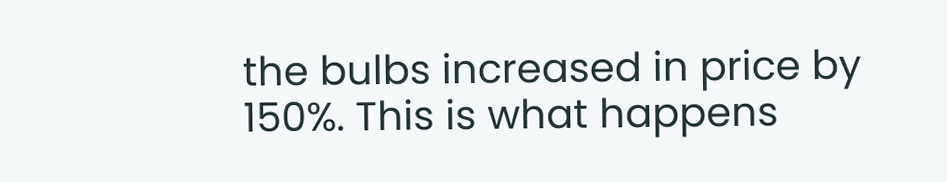the bulbs increased in price by 150%. This is what happens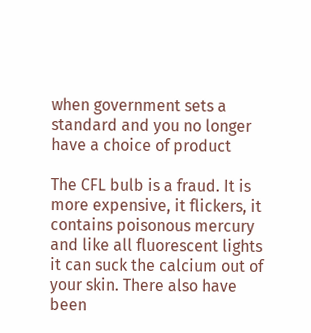when government sets a standard and you no longer have a choice of product

The CFL bulb is a fraud. It is more expensive, it flickers, it contains poisonous mercury and like all fluorescent lights it can suck the calcium out of your skin. There also have been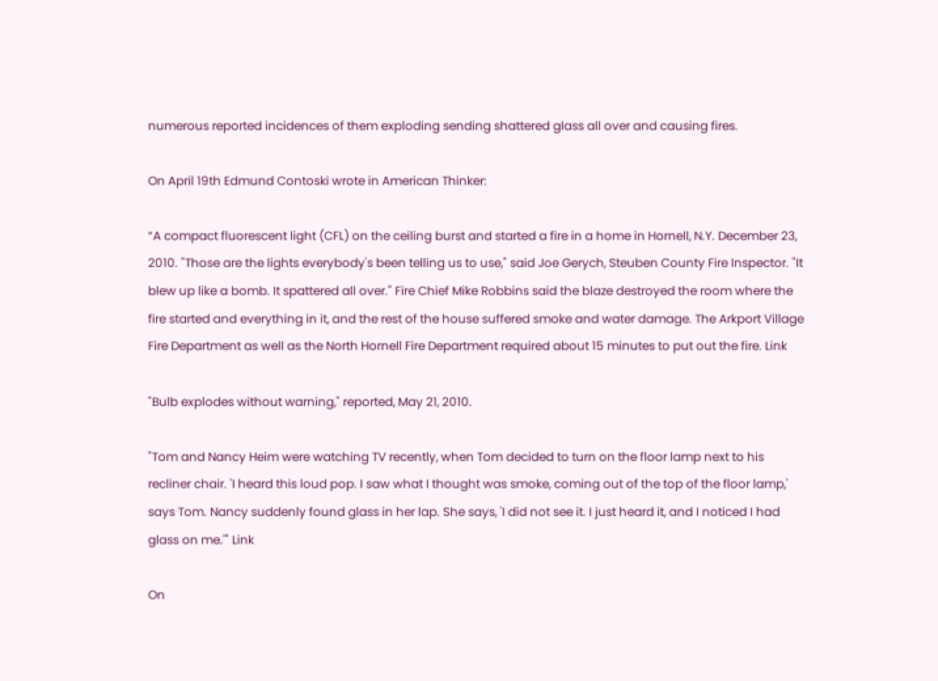numerous reported incidences of them exploding sending shattered glass all over and causing fires.

On April 19th Edmund Contoski wrote in American Thinker:

“A compact fluorescent light (CFL) on the ceiling burst and started a fire in a home in Hornell, N.Y. December 23, 2010. "Those are the lights everybody's been telling us to use," said Joe Gerych, Steuben County Fire Inspector. "It blew up like a bomb. It spattered all over." Fire Chief Mike Robbins said the blaze destroyed the room where the fire started and everything in it, and the rest of the house suffered smoke and water damage. The Arkport Village Fire Department as well as the North Hornell Fire Department required about 15 minutes to put out the fire. Link

"Bulb explodes without warning," reported, May 21, 2010.

"Tom and Nancy Heim were watching TV recently, when Tom decided to turn on the floor lamp next to his recliner chair. 'I heard this loud pop. I saw what I thought was smoke, coming out of the top of the floor lamp,' says Tom. Nancy suddenly found glass in her lap. She says, 'I did not see it. I just heard it, and I noticed I had glass on me.'" Link

On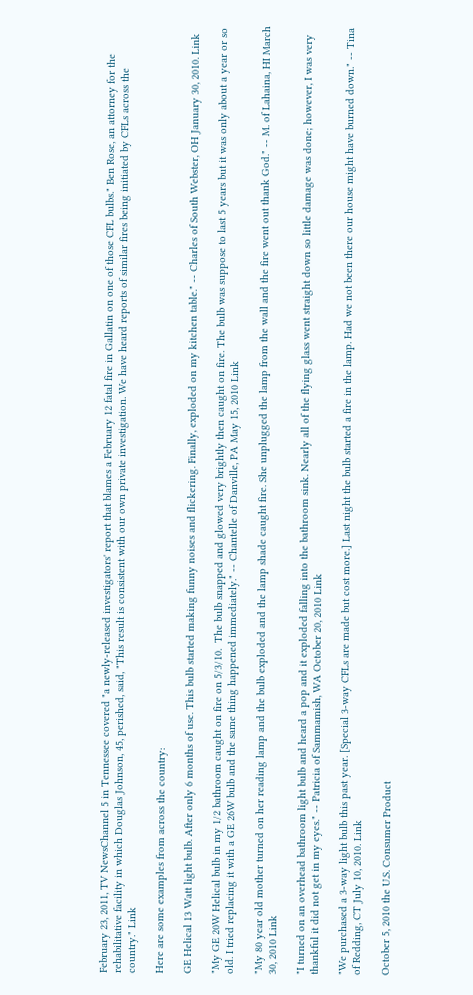February 23, 2011, TV NewsChannel 5 in Tennessee covered "a newly-released investigators' report that blames a February 12 fatal fire in Gallatin on one of those CFL bulbs." Ben Rose, an attorney for the rehabilitative facility in which Douglas Johnson, 45, perished, said, "This result is consistent with our own private investigation. We have heard reports of similar fires being initiated by CFLs across the country." Link

Here are some examples from across the country:

GE Helical 13 Watt light bulb. After only 6 months of use. This bulb started making funny noises and flickering. Finally, exploded on my kitchen table." -- Charles of South Webster, OH January 30, 2010. Link

"My GE 20W Helical bulb in my 1/2 bathroom caught on fire on 5/3/10.  The bulb snapped and glowed very brightly then caught on fire. The bulb was suppose to last 5 years but it was only about a year or so old. I tried replacing it with a GE 26W bulb and the same thing happened immediately." -- Chantelle of Danville, PA May 15, 2010 Link

"My 80 year old mother turned on her reading lamp and the bulb exploded and the lamp shade caught fire. She unplugged the lamp from the wall and the fire went out thank God." -- M. of Lahaina, HI March 30, 2010 Link

"I turned on an overhead bathroom light bulb and heard a pop and it exploded falling into the bathroom sink. Nearly all of the flying glass went straight down so little damage was done; however, I was very thankful it did not get in my eyes." -- Patricia of Sammamish, WA October 20, 2010 Link

"We purchased a 3-way light bulb this past year. [Special 3-way CFLs are made but cost more.] Last night the bulb started a fire in the lamp. Had we not been there our house might have burned down." -- Tina of Redding, CT July 10, 2010. Link

October 5, 2010 the U.S. Consumer Product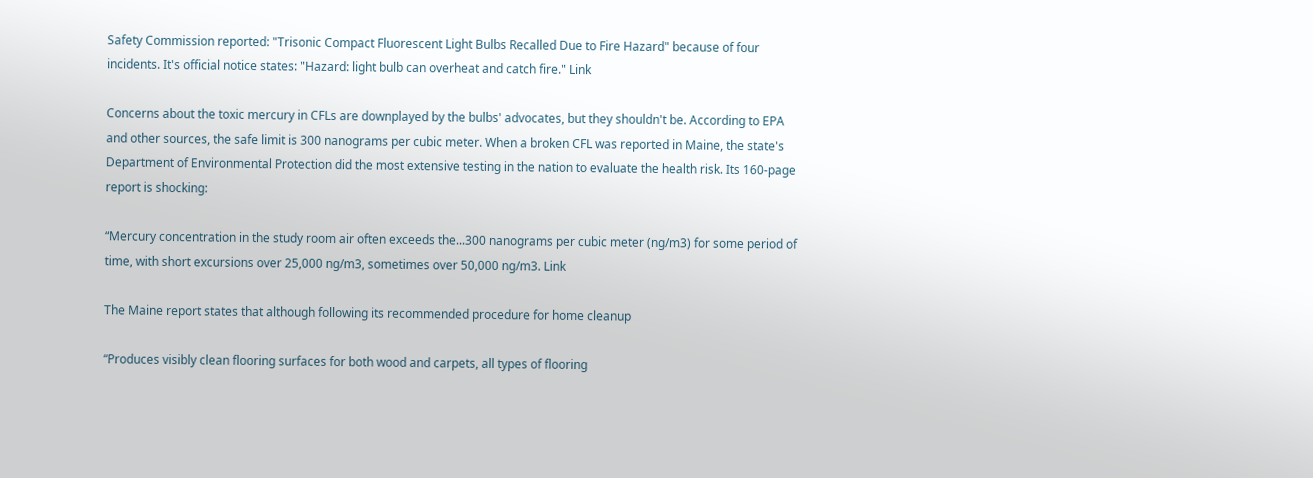Safety Commission reported: "Trisonic Compact Fluorescent Light Bulbs Recalled Due to Fire Hazard" because of four incidents. It's official notice states: "Hazard: light bulb can overheat and catch fire." Link

Concerns about the toxic mercury in CFLs are downplayed by the bulbs' advocates, but they shouldn't be. According to EPA and other sources, the safe limit is 300 nanograms per cubic meter. When a broken CFL was reported in Maine, the state's Department of Environmental Protection did the most extensive testing in the nation to evaluate the health risk. Its 160-page report is shocking:

“Mercury concentration in the study room air often exceeds the...300 nanograms per cubic meter (ng/m3) for some period of time, with short excursions over 25,000 ng/m3, sometimes over 50,000 ng/m3. Link

The Maine report states that although following its recommended procedure for home cleanup

“Produces visibly clean flooring surfaces for both wood and carpets, all types of flooring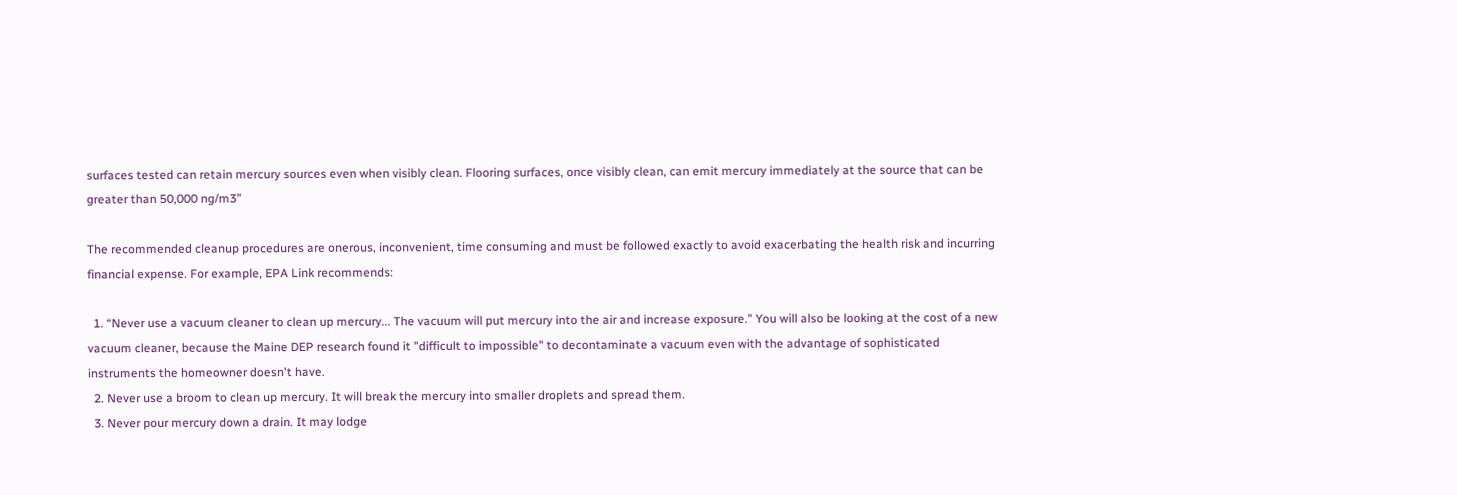surfaces tested can retain mercury sources even when visibly clean. Flooring surfaces, once visibly clean, can emit mercury immediately at the source that can be greater than 50,000 ng/m3”

The recommended cleanup procedures are onerous, inconvenient, time consuming and must be followed exactly to avoid exacerbating the health risk and incurring financial expense. For example, EPA Link recommends:

  1. “Never use a vacuum cleaner to clean up mercury... The vacuum will put mercury into the air and increase exposure." You will also be looking at the cost of a new vacuum cleaner, because the Maine DEP research found it "difficult to impossible" to decontaminate a vacuum even with the advantage of sophisticated instruments the homeowner doesn't have.
  2. Never use a broom to clean up mercury. It will break the mercury into smaller droplets and spread them.
  3. Never pour mercury down a drain. It may lodge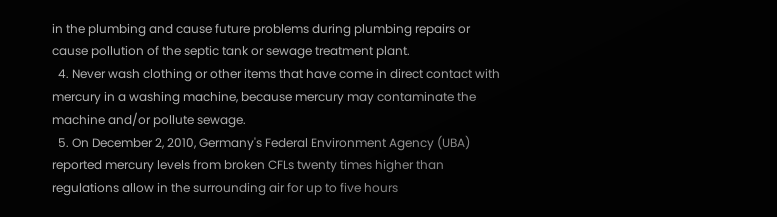in the plumbing and cause future problems during plumbing repairs or cause pollution of the septic tank or sewage treatment plant.
  4. Never wash clothing or other items that have come in direct contact with mercury in a washing machine, because mercury may contaminate the machine and/or pollute sewage.
  5. On December 2, 2010, Germany's Federal Environment Agency (UBA) reported mercury levels from broken CFLs twenty times higher than regulations allow in the surrounding air for up to five hours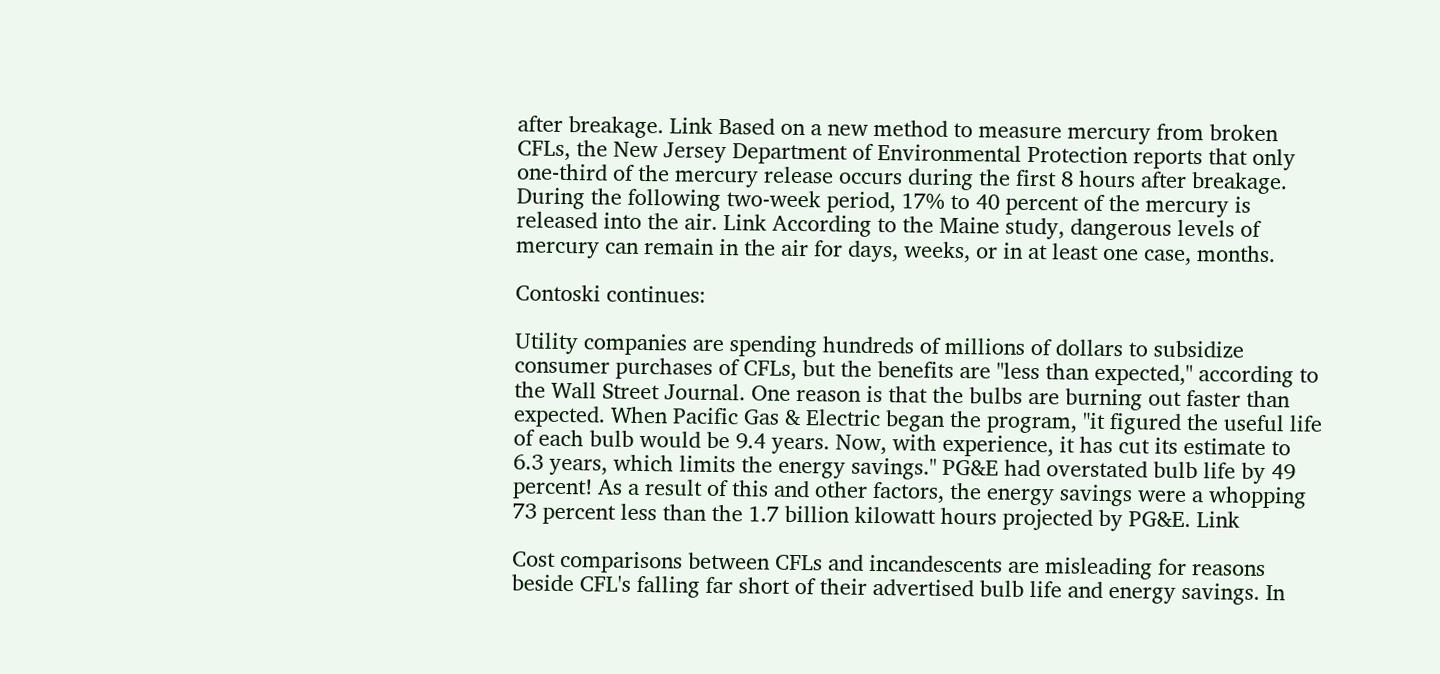after breakage. Link Based on a new method to measure mercury from broken CFLs, the New Jersey Department of Environmental Protection reports that only one-third of the mercury release occurs during the first 8 hours after breakage.  During the following two-week period, 17% to 40 percent of the mercury is released into the air. Link According to the Maine study, dangerous levels of mercury can remain in the air for days, weeks, or in at least one case, months.

Contoski continues:

Utility companies are spending hundreds of millions of dollars to subsidize consumer purchases of CFLs, but the benefits are "less than expected," according to the Wall Street Journal. One reason is that the bulbs are burning out faster than expected. When Pacific Gas & Electric began the program, "it figured the useful life of each bulb would be 9.4 years. Now, with experience, it has cut its estimate to 6.3 years, which limits the energy savings." PG&E had overstated bulb life by 49 percent! As a result of this and other factors, the energy savings were a whopping 73 percent less than the 1.7 billion kilowatt hours projected by PG&E. Link

Cost comparisons between CFLs and incandescents are misleading for reasons beside CFL's falling far short of their advertised bulb life and energy savings. In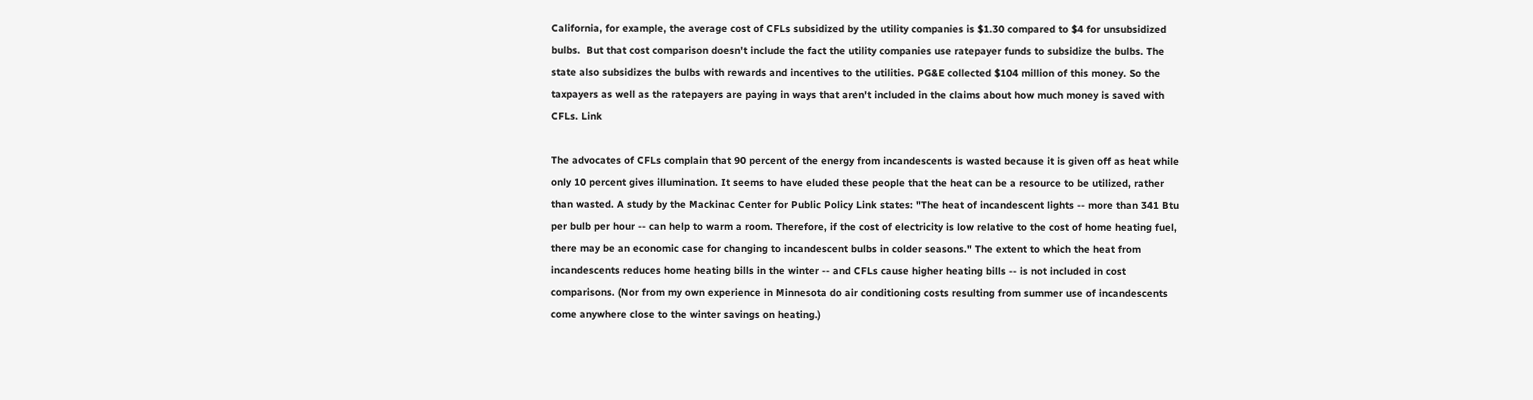California, for example, the average cost of CFLs subsidized by the utility companies is $1.30 compared to $4 for unsubsidized bulbs.  But that cost comparison doesn't include the fact the utility companies use ratepayer funds to subsidize the bulbs. The state also subsidizes the bulbs with rewards and incentives to the utilities. PG&E collected $104 million of this money. So the taxpayers as well as the ratepayers are paying in ways that aren't included in the claims about how much money is saved with CFLs. Link

The advocates of CFLs complain that 90 percent of the energy from incandescents is wasted because it is given off as heat while only 10 percent gives illumination. It seems to have eluded these people that the heat can be a resource to be utilized, rather than wasted. A study by the Mackinac Center for Public Policy Link states: "The heat of incandescent lights -- more than 341 Btu per bulb per hour -- can help to warm a room. Therefore, if the cost of electricity is low relative to the cost of home heating fuel, there may be an economic case for changing to incandescent bulbs in colder seasons." The extent to which the heat from incandescents reduces home heating bills in the winter -- and CFLs cause higher heating bills -- is not included in cost comparisons. (Nor from my own experience in Minnesota do air conditioning costs resulting from summer use of incandescents come anywhere close to the winter savings on heating.)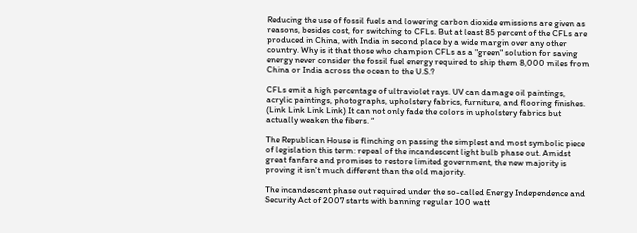Reducing the use of fossil fuels and lowering carbon dioxide emissions are given as reasons, besides cost, for switching to CFLs. But at least 85 percent of the CFLs are produced in China, with India in second place by a wide margin over any other country. Why is it that those who champion CFLs as a "green" solution for saving energy never consider the fossil fuel energy required to ship them 8,000 miles from China or India across the ocean to the U.S.?

CFLs emit a high percentage of ultraviolet rays. UV can damage oil paintings, acrylic paintings, photographs, upholstery fabrics, furniture, and flooring finishes. (Link Link Link Link) It can not only fade the colors in upholstery fabrics but actually weaken the fibers. “

The Republican House is flinching on passing the simplest and most symbolic piece of legislation this term: repeal of the incandescent light bulb phase out. Amidst great fanfare and promises to restore limited government, the new majority is proving it isn't much different than the old majority.

The incandescent phase out required under the so-called Energy Independence and Security Act of 2007 starts with banning regular 100 watt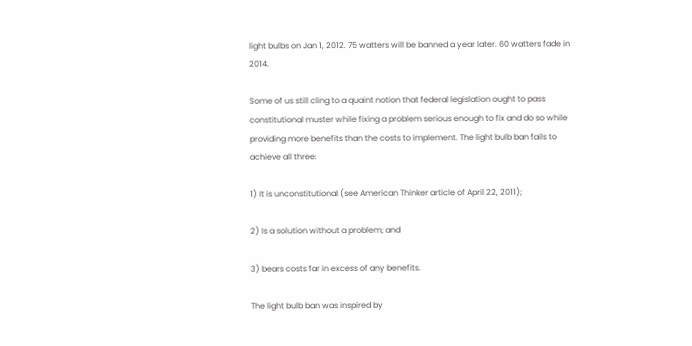light bulbs on Jan 1, 2012. 75 watters will be banned a year later. 60 watters fade in 2014.

Some of us still cling to a quaint notion that federal legislation ought to pass constitutional muster while fixing a problem serious enough to fix and do so while providing more benefits than the costs to implement. The light bulb ban fails to achieve all three:

1) It is unconstitutional (see American Thinker article of April 22, 2011);

2) Is a solution without a problem; and

3) bears costs far in excess of any benefits.

The light bulb ban was inspired by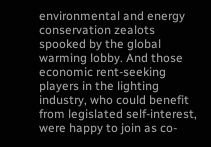environmental and energy conservation zealots spooked by the global warming lobby. And those economic rent-seeking players in the lighting industry, who could benefit from legislated self-interest, were happy to join as co-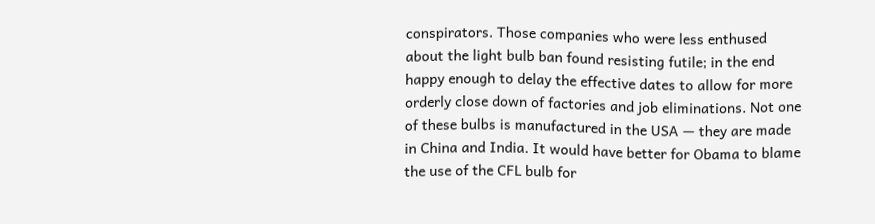conspirators. Those companies who were less enthused about the light bulb ban found resisting futile; in the end happy enough to delay the effective dates to allow for more orderly close down of factories and job eliminations. Not one of these bulbs is manufactured in the USA — they are made in China and India. It would have better for Obama to blame the use of the CFL bulb for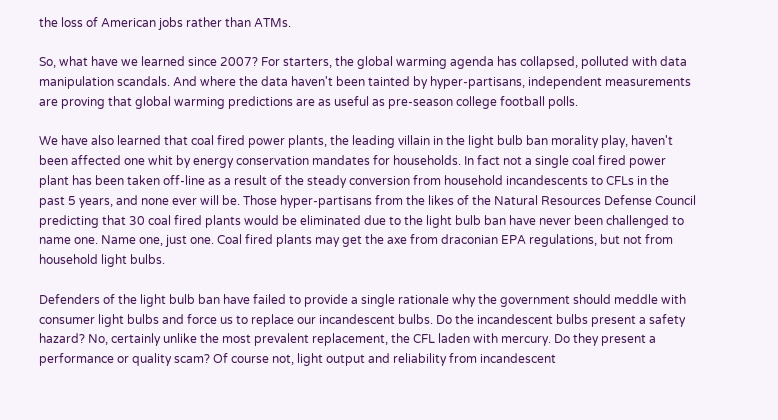the loss of American jobs rather than ATMs.

So, what have we learned since 2007? For starters, the global warming agenda has collapsed, polluted with data manipulation scandals. And where the data haven't been tainted by hyper-partisans, independent measurements are proving that global warming predictions are as useful as pre-season college football polls.

We have also learned that coal fired power plants, the leading villain in the light bulb ban morality play, haven't been affected one whit by energy conservation mandates for households. In fact not a single coal fired power plant has been taken off-line as a result of the steady conversion from household incandescents to CFLs in the past 5 years, and none ever will be. Those hyper-partisans from the likes of the Natural Resources Defense Council predicting that 30 coal fired plants would be eliminated due to the light bulb ban have never been challenged to name one. Name one, just one. Coal fired plants may get the axe from draconian EPA regulations, but not from household light bulbs.

Defenders of the light bulb ban have failed to provide a single rationale why the government should meddle with consumer light bulbs and force us to replace our incandescent bulbs. Do the incandescent bulbs present a safety hazard? No, certainly unlike the most prevalent replacement, the CFL laden with mercury. Do they present a performance or quality scam? Of course not, light output and reliability from incandescent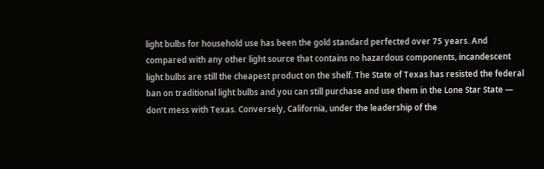light bulbs for household use has been the gold standard perfected over 75 years. And compared with any other light source that contains no hazardous components, incandescent light bulbs are still the cheapest product on the shelf. The State of Texas has resisted the federal ban on traditional light bulbs and you can still purchase and use them in the Lone Star State — don’t mess with Texas. Conversely, California, under the leadership of the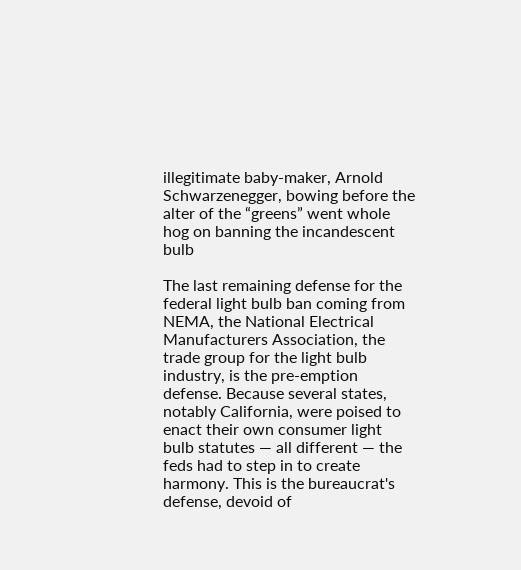illegitimate baby-maker, Arnold Schwarzenegger, bowing before the alter of the “greens” went whole hog on banning the incandescent bulb

The last remaining defense for the federal light bulb ban coming from NEMA, the National Electrical Manufacturers Association, the trade group for the light bulb industry, is the pre-emption defense. Because several states, notably California, were poised to enact their own consumer light bulb statutes — all different — the feds had to step in to create harmony. This is the bureaucrat's defense, devoid of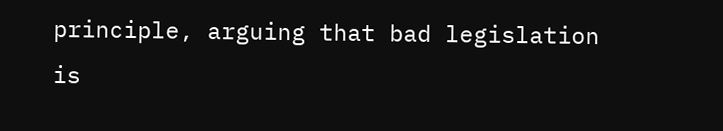principle, arguing that bad legislation is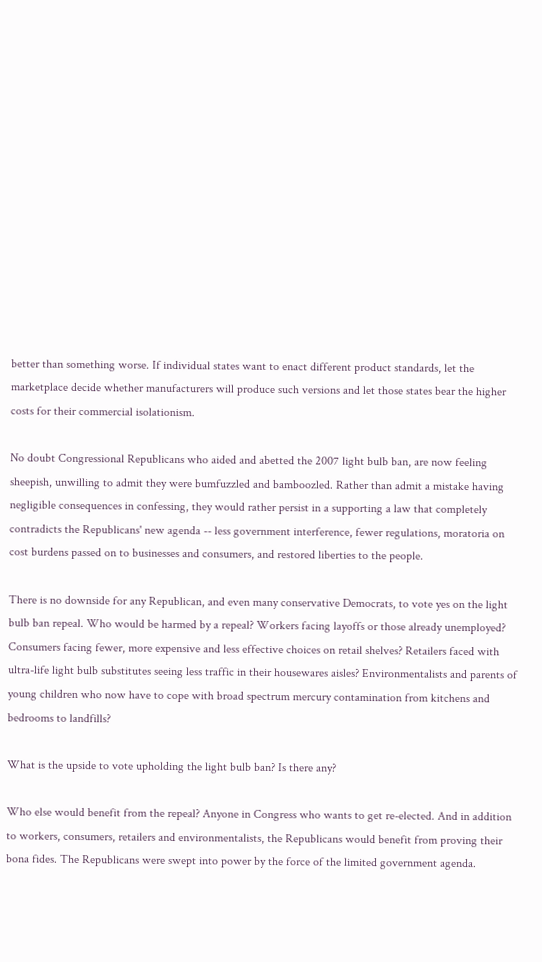better than something worse. If individual states want to enact different product standards, let the marketplace decide whether manufacturers will produce such versions and let those states bear the higher costs for their commercial isolationism.

No doubt Congressional Republicans who aided and abetted the 2007 light bulb ban, are now feeling sheepish, unwilling to admit they were bumfuzzled and bamboozled. Rather than admit a mistake having negligible consequences in confessing, they would rather persist in a supporting a law that completely contradicts the Republicans' new agenda -- less government interference, fewer regulations, moratoria on cost burdens passed on to businesses and consumers, and restored liberties to the people.

There is no downside for any Republican, and even many conservative Democrats, to vote yes on the light bulb ban repeal. Who would be harmed by a repeal? Workers facing layoffs or those already unemployed? Consumers facing fewer, more expensive and less effective choices on retail shelves? Retailers faced with ultra-life light bulb substitutes seeing less traffic in their housewares aisles? Environmentalists and parents of young children who now have to cope with broad spectrum mercury contamination from kitchens and bedrooms to landfills?

What is the upside to vote upholding the light bulb ban? Is there any?

Who else would benefit from the repeal? Anyone in Congress who wants to get re-elected. And in addition to workers, consumers, retailers and environmentalists, the Republicans would benefit from proving their bona fides. The Republicans were swept into power by the force of the limited government agenda.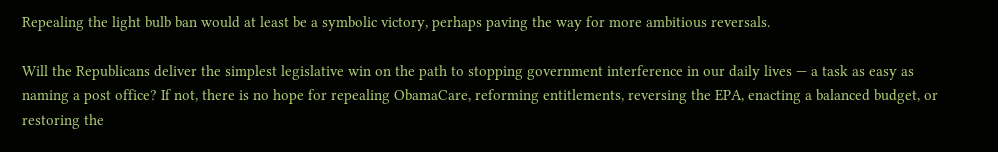Repealing the light bulb ban would at least be a symbolic victory, perhaps paving the way for more ambitious reversals.

Will the Republicans deliver the simplest legislative win on the path to stopping government interference in our daily lives — a task as easy as naming a post office? If not, there is no hope for repealing ObamaCare, reforming entitlements, reversing the EPA, enacting a balanced budget, or restoring the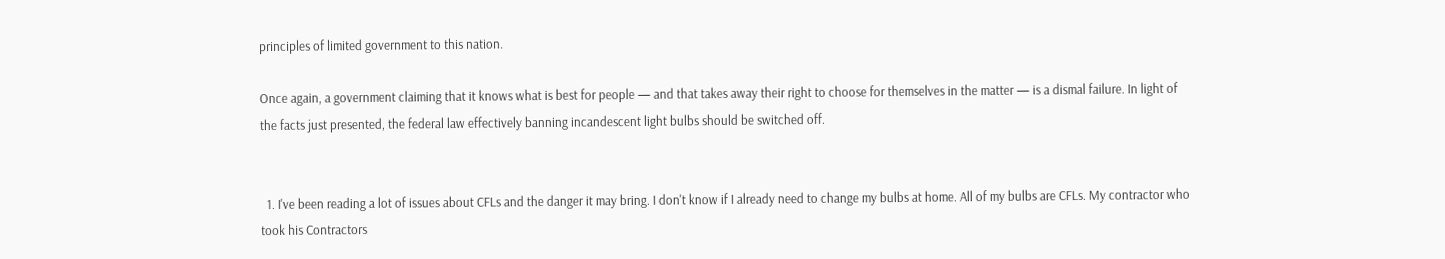principles of limited government to this nation.

Once again, a government claiming that it knows what is best for people — and that takes away their right to choose for themselves in the matter — is a dismal failure. In light of the facts just presented, the federal law effectively banning incandescent light bulbs should be switched off.


  1. I've been reading a lot of issues about CFLs and the danger it may bring. I don't know if I already need to change my bulbs at home. All of my bulbs are CFLs. My contractor who took his Contractors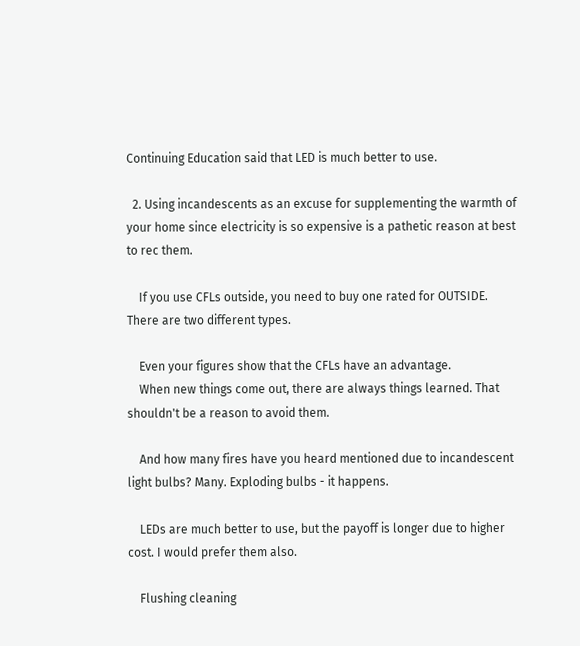Continuing Education said that LED is much better to use.

  2. Using incandescents as an excuse for supplementing the warmth of your home since electricity is so expensive is a pathetic reason at best to rec them.

    If you use CFLs outside, you need to buy one rated for OUTSIDE. There are two different types.

    Even your figures show that the CFLs have an advantage.
    When new things come out, there are always things learned. That shouldn't be a reason to avoid them.

    And how many fires have you heard mentioned due to incandescent light bulbs? Many. Exploding bulbs - it happens.

    LEDs are much better to use, but the payoff is longer due to higher cost. I would prefer them also.

    Flushing cleaning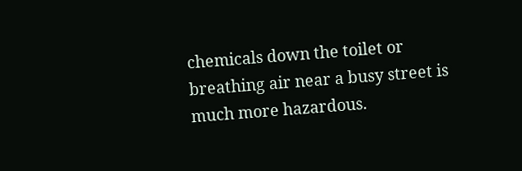chemicals down the toilet or breathing air near a busy street is much more hazardous.